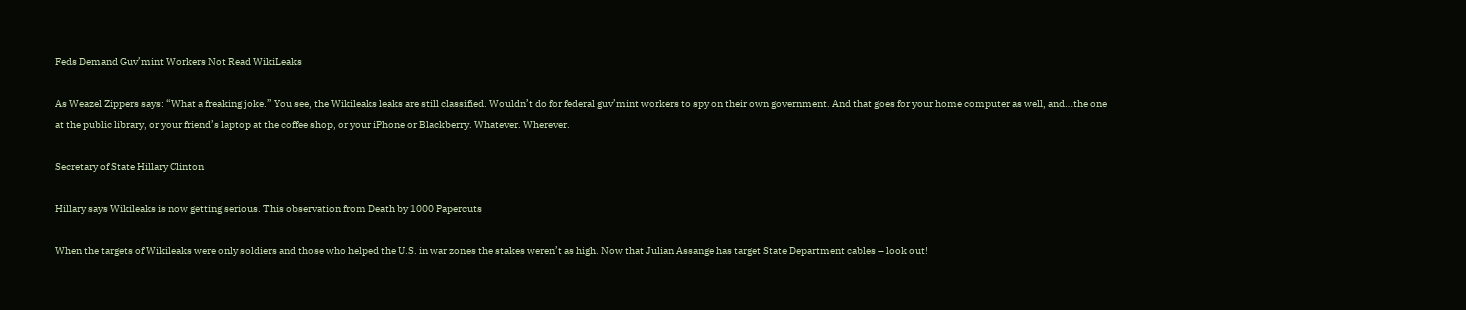Feds Demand Guv’mint Workers Not Read WikiLeaks

As Weazel Zippers says: “What a freaking joke.” You see, the Wikileaks leaks are still classified. Wouldn’t do for federal guv’mint workers to spy on their own government. And that goes for your home computer as well, and…the one at the public library, or your friend’s laptop at the coffee shop, or your iPhone or Blackberry. Whatever. Wherever.

Secretary of State Hillary Clinton

Hillary says Wikileaks is now getting serious. This observation from Death by 1000 Papercuts

When the targets of Wikileaks were only soldiers and those who helped the U.S. in war zones the stakes weren’t as high. Now that Julian Assange has target State Department cables – look out!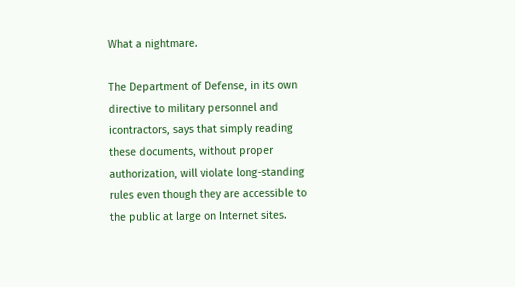What a nightmare.

The Department of Defense, in its own directive to military personnel and icontractors, says that simply reading these documents, without proper authorization, will violate long-standing rules even though they are accessible to the public at large on Internet sites.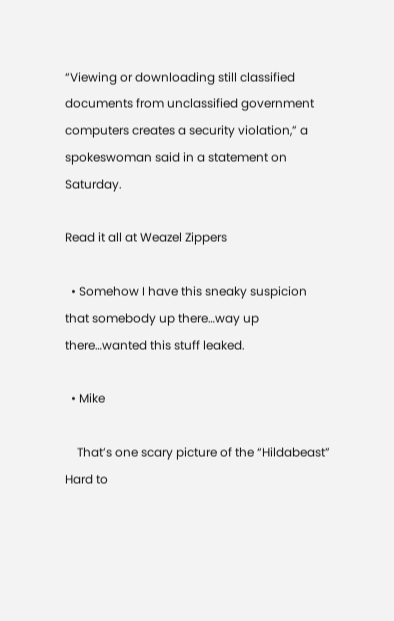“Viewing or downloading still classified documents from unclassified government computers creates a security violation,” a spokeswoman said in a statement on Saturday.

Read it all at Weazel Zippers

  • Somehow I have this sneaky suspicion that somebody up there…way up there…wanted this stuff leaked.

  • Mike

    That’s one scary picture of the “Hildabeast” Hard to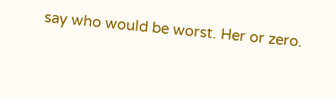say who would be worst. Her or zero.